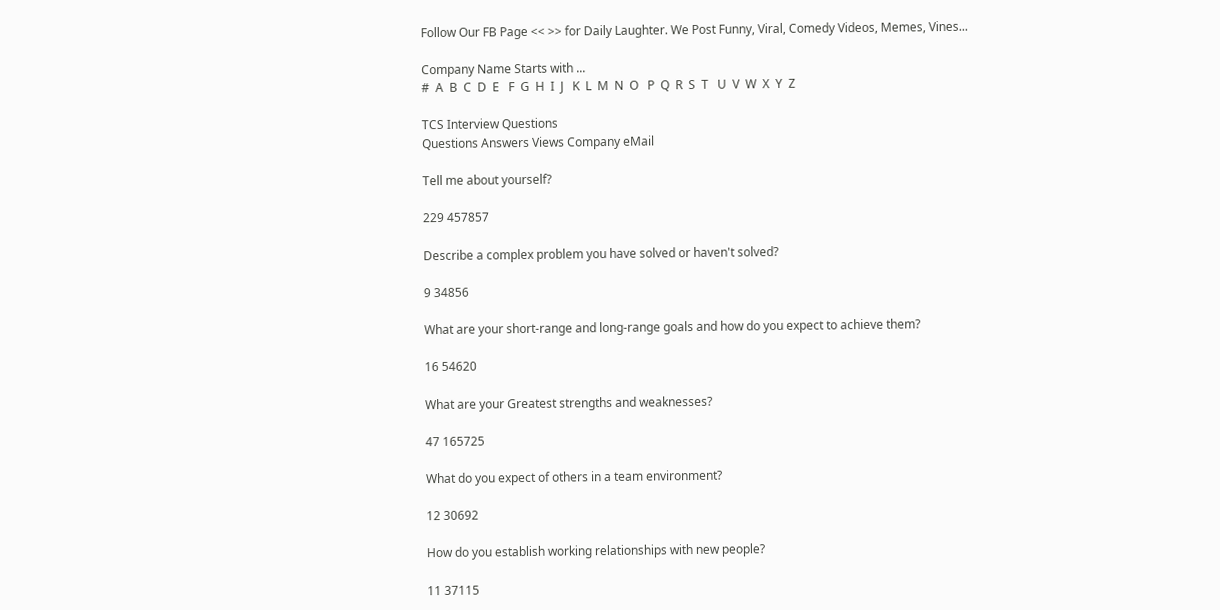Follow Our FB Page << >> for Daily Laughter. We Post Funny, Viral, Comedy Videos, Memes, Vines...

Company Name Starts with ...
#  A  B  C  D  E   F  G  H  I  J   K  L  M  N  O   P  Q  R  S  T   U  V  W  X  Y  Z

TCS Interview Questions
Questions Answers Views Company eMail

Tell me about yourself?

229 457857

Describe a complex problem you have solved or haven't solved?

9 34856

What are your short-range and long-range goals and how do you expect to achieve them?

16 54620

What are your Greatest strengths and weaknesses?

47 165725

What do you expect of others in a team environment?

12 30692

How do you establish working relationships with new people?

11 37115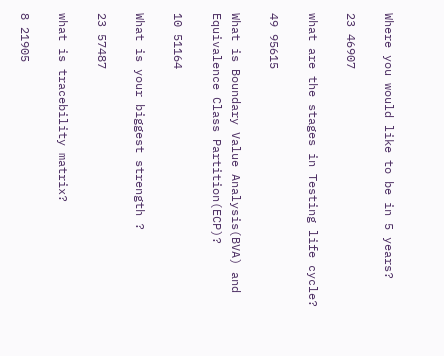Where you would like to be in 5 years?

23 46907

what are the stages in Testing life cycle?

49 95615

What is Boundary Value Analysis(BVA) and Equivalence Class Partition(ECP)?

10 51164

What is your biggest strength ?

23 57487

what is tracebility matrix?

8 21905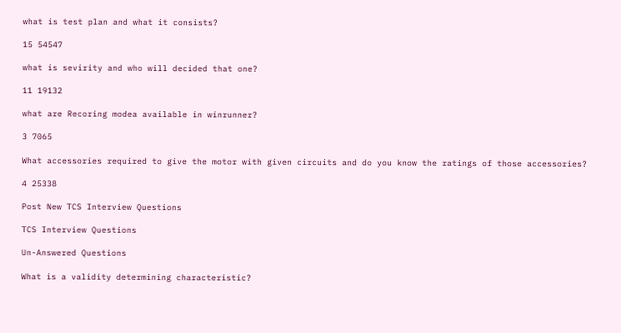what is test plan and what it consists?

15 54547

what is sevirity and who will decided that one?

11 19132

what are Recoring modea available in winrunner?

3 7065

What accessories required to give the motor with given circuits and do you know the ratings of those accessories?

4 25338

Post New TCS Interview Questions

TCS Interview Questions

Un-Answered Questions

What is a validity determining characteristic?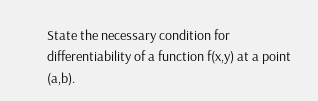State the necessary condition for differentiability of a function f(x,y) at a point (a,b).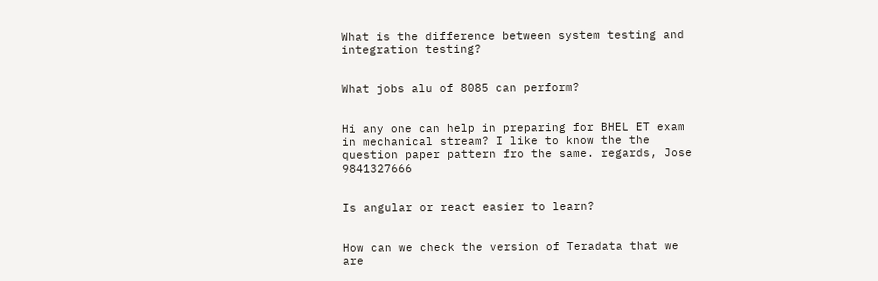What is the difference between system testing and integration testing?


What jobs alu of 8085 can perform?


Hi any one can help in preparing for BHEL ET exam in mechanical stream? I like to know the the question paper pattern fro the same. regards, Jose 9841327666


Is angular or react easier to learn?


How can we check the version of Teradata that we are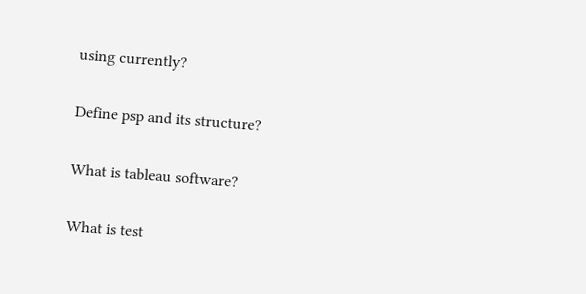using currently?


Define psp and its structure?


What is tableau software?


What is test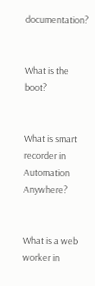documentation?


What is the boot?


What is smart recorder in Automation Anywhere?


What is a web worker in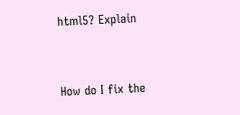html5? Explain


How do I fix the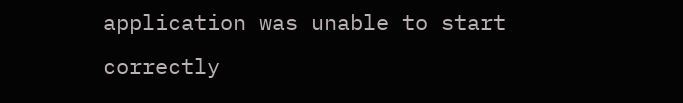application was unable to start correctly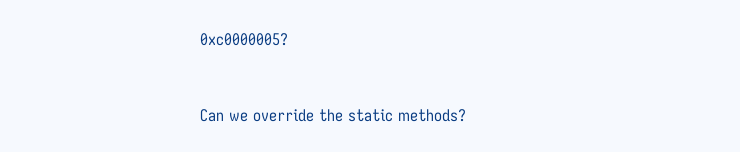0xc0000005?


Can we override the static methods?